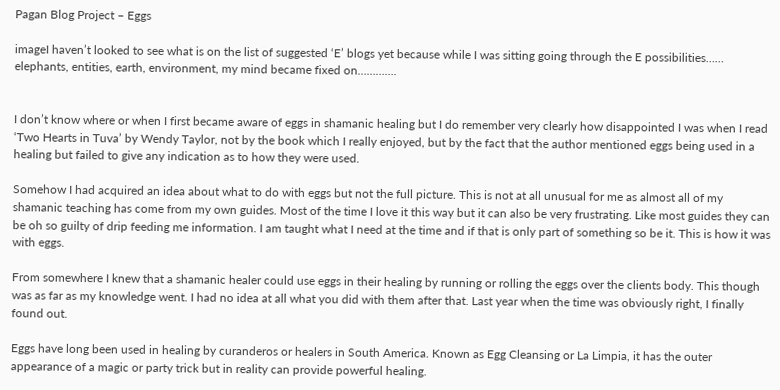Pagan Blog Project – Eggs

imageI haven’t looked to see what is on the list of suggested ‘E’ blogs yet because while I was sitting going through the E possibilities…… elephants, entities, earth, environment, my mind became fixed on………….


I don’t know where or when I first became aware of eggs in shamanic healing but I do remember very clearly how disappointed I was when I read ‘Two Hearts in Tuva’ by Wendy Taylor, not by the book which I really enjoyed, but by the fact that the author mentioned eggs being used in a healing but failed to give any indication as to how they were used.

Somehow I had acquired an idea about what to do with eggs but not the full picture. This is not at all unusual for me as almost all of my shamanic teaching has come from my own guides. Most of the time I love it this way but it can also be very frustrating. Like most guides they can be oh so guilty of drip feeding me information. I am taught what I need at the time and if that is only part of something so be it. This is how it was with eggs.

From somewhere I knew that a shamanic healer could use eggs in their healing by running or rolling the eggs over the clients body. This though was as far as my knowledge went. I had no idea at all what you did with them after that. Last year when the time was obviously right, I finally found out.

Eggs have long been used in healing by curanderos or healers in South America. Known as Egg Cleansing or La Limpia, it has the outer appearance of a magic or party trick but in reality can provide powerful healing.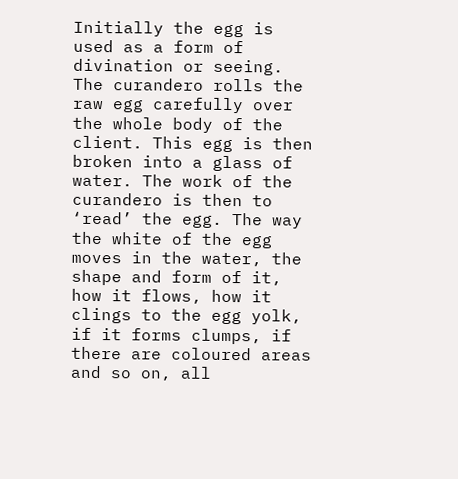Initially the egg is used as a form of divination or seeing. The curandero rolls the raw egg carefully over the whole body of the client. This egg is then broken into a glass of water. The work of the curandero is then to ‘read’ the egg. The way the white of the egg moves in the water, the shape and form of it, how it flows, how it clings to the egg yolk, if it forms clumps, if there are coloured areas and so on, all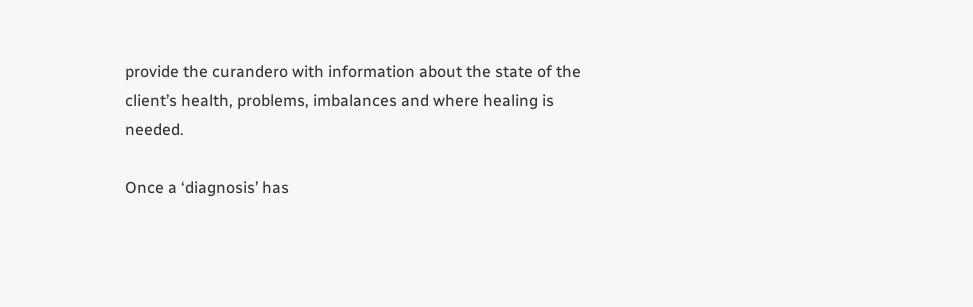provide the curandero with information about the state of the client’s health, problems, imbalances and where healing is needed.

Once a ‘diagnosis’ has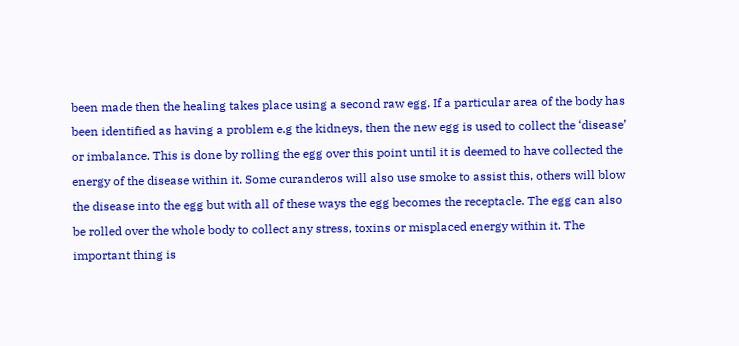been made then the healing takes place using a second raw egg. If a particular area of the body has been identified as having a problem e.g the kidneys, then the new egg is used to collect the ‘disease’ or imbalance. This is done by rolling the egg over this point until it is deemed to have collected the energy of the disease within it. Some curanderos will also use smoke to assist this, others will blow the disease into the egg but with all of these ways the egg becomes the receptacle. The egg can also be rolled over the whole body to collect any stress, toxins or misplaced energy within it. The important thing is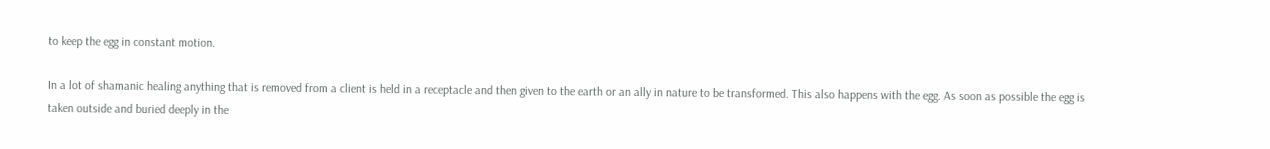to keep the egg in constant motion.

In a lot of shamanic healing anything that is removed from a client is held in a receptacle and then given to the earth or an ally in nature to be transformed. This also happens with the egg. As soon as possible the egg is taken outside and buried deeply in the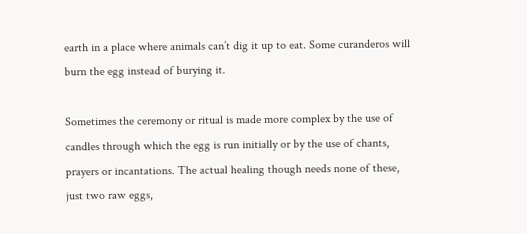earth in a place where animals can’t dig it up to eat. Some curanderos will burn the egg instead of burying it.

Sometimes the ceremony or ritual is made more complex by the use of candles through which the egg is run initially or by the use of chants, prayers or incantations. The actual healing though needs none of these, just two raw eggs,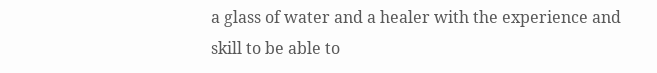a glass of water and a healer with the experience and skill to be able to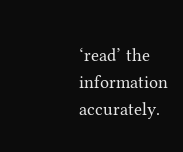‘read’ the information accurately.